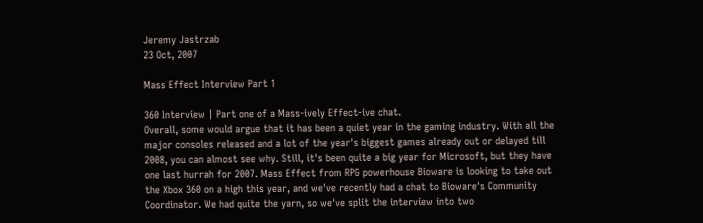Jeremy Jastrzab
23 Oct, 2007

Mass Effect Interview Part 1

360 Interview | Part one of a Mass-ively Effect-ive chat.
Overall, some would argue that it has been a quiet year in the gaming industry. With all the major consoles released and a lot of the year's biggest games already out or delayed till 2008, you can almost see why. Still, it's been quite a big year for Microsoft, but they have one last hurrah for 2007. Mass Effect from RPG powerhouse Bioware is looking to take out the Xbox 360 on a high this year, and we've recently had a chat to Bioware's Community Coordinator. We had quite the yarn, so we've split the interview into two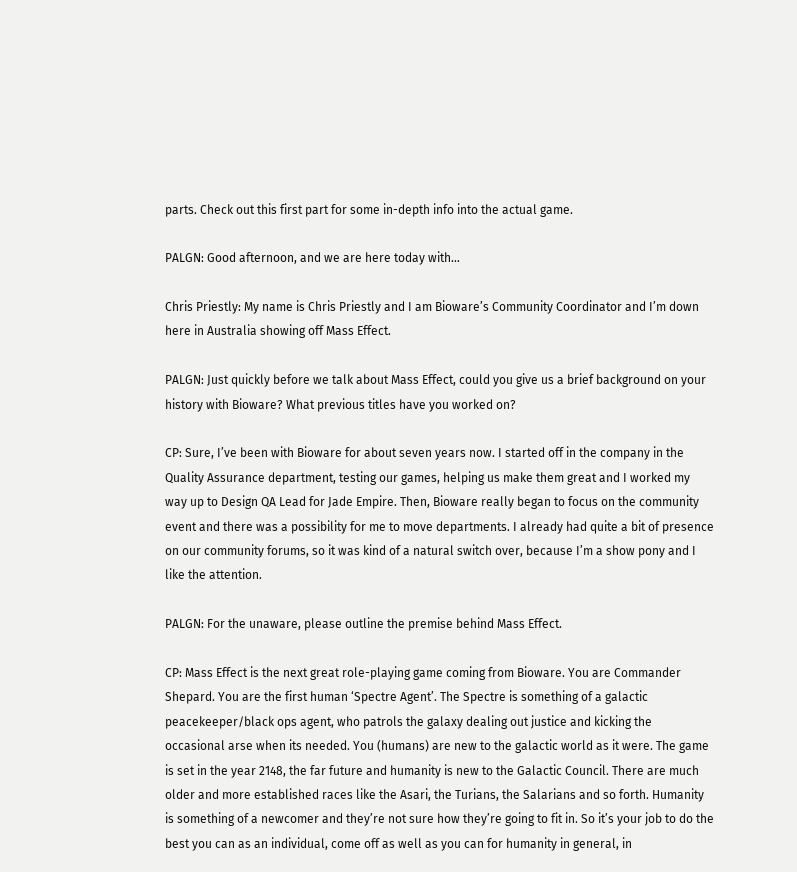parts. Check out this first part for some in-depth info into the actual game.

PALGN: Good afternoon, and we are here today with…

Chris Priestly: My name is Chris Priestly and I am Bioware’s Community Coordinator and I’m down here in Australia showing off Mass Effect.

PALGN: Just quickly before we talk about Mass Effect, could you give us a brief background on your history with Bioware? What previous titles have you worked on?

CP: Sure, I’ve been with Bioware for about seven years now. I started off in the company in the Quality Assurance department, testing our games, helping us make them great and I worked my way up to Design QA Lead for Jade Empire. Then, Bioware really began to focus on the community event and there was a possibility for me to move departments. I already had quite a bit of presence on our community forums, so it was kind of a natural switch over, because I’m a show pony and I like the attention.

PALGN: For the unaware, please outline the premise behind Mass Effect.

CP: Mass Effect is the next great role-playing game coming from Bioware. You are Commander Shepard. You are the first human ‘Spectre Agent’. The Spectre is something of a galactic peacekeeper/black ops agent, who patrols the galaxy dealing out justice and kicking the occasional arse when its needed. You (humans) are new to the galactic world as it were. The game is set in the year 2148, the far future and humanity is new to the Galactic Council. There are much older and more established races like the Asari, the Turians, the Salarians and so forth. Humanity is something of a newcomer and they’re not sure how they’re going to fit in. So it’s your job to do the best you can as an individual, come off as well as you can for humanity in general, in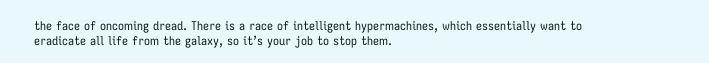the face of oncoming dread. There is a race of intelligent hypermachines, which essentially want to eradicate all life from the galaxy, so it’s your job to stop them.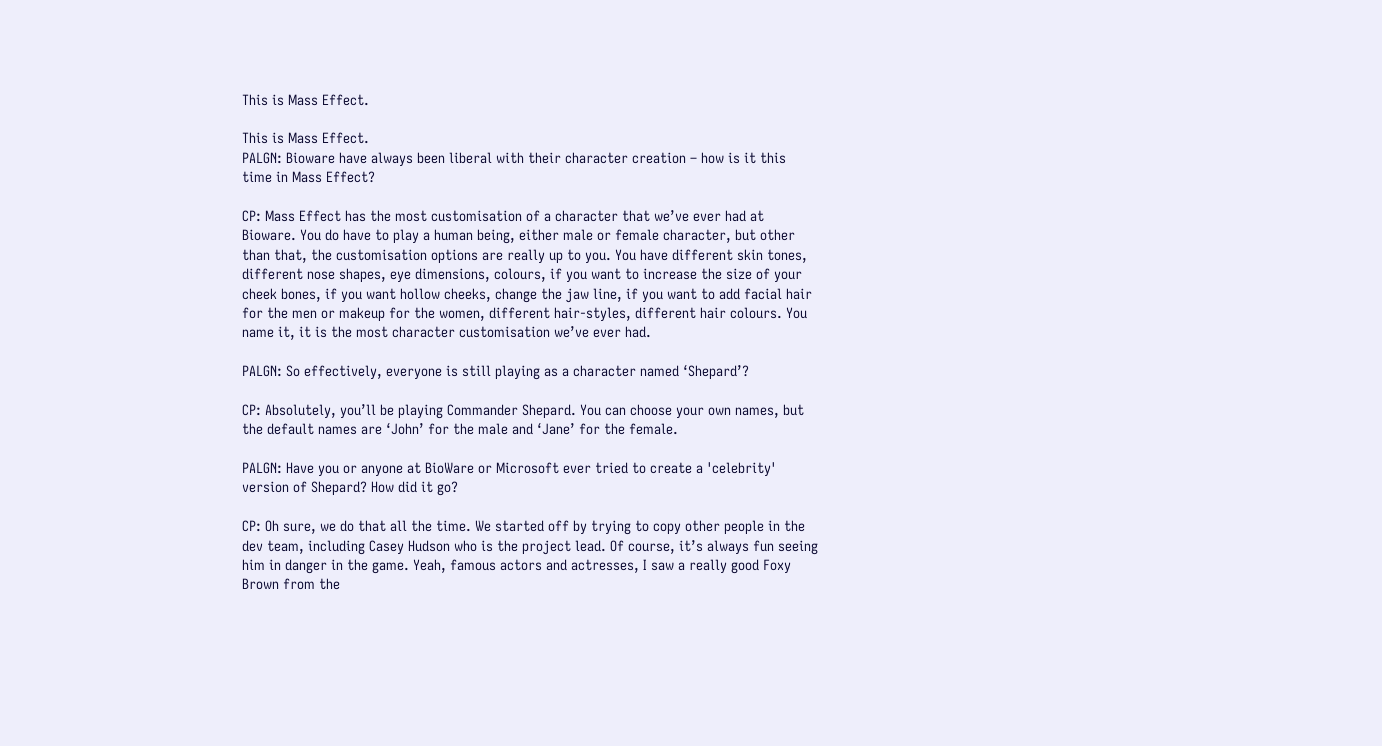This is Mass Effect.

This is Mass Effect.
PALGN: Bioware have always been liberal with their character creation – how is it this time in Mass Effect?

CP: Mass Effect has the most customisation of a character that we’ve ever had at Bioware. You do have to play a human being, either male or female character, but other than that, the customisation options are really up to you. You have different skin tones, different nose shapes, eye dimensions, colours, if you want to increase the size of your cheek bones, if you want hollow cheeks, change the jaw line, if you want to add facial hair for the men or makeup for the women, different hair-styles, different hair colours. You name it, it is the most character customisation we’ve ever had.

PALGN: So effectively, everyone is still playing as a character named ‘Shepard’?

CP: Absolutely, you’ll be playing Commander Shepard. You can choose your own names, but the default names are ‘John’ for the male and ‘Jane’ for the female.

PALGN: Have you or anyone at BioWare or Microsoft ever tried to create a 'celebrity' version of Shepard? How did it go?

CP: Oh sure, we do that all the time. We started off by trying to copy other people in the dev team, including Casey Hudson who is the project lead. Of course, it’s always fun seeing him in danger in the game. Yeah, famous actors and actresses, I saw a really good Foxy Brown from the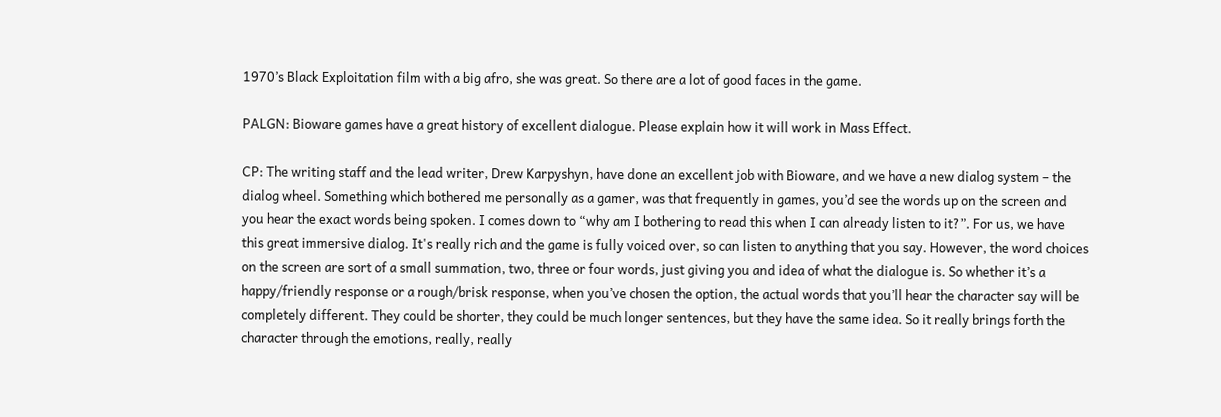1970’s Black Exploitation film with a big afro, she was great. So there are a lot of good faces in the game.

PALGN: Bioware games have a great history of excellent dialogue. Please explain how it will work in Mass Effect.

CP: The writing staff and the lead writer, Drew Karpyshyn, have done an excellent job with Bioware, and we have a new dialog system – the dialog wheel. Something which bothered me personally as a gamer, was that frequently in games, you’d see the words up on the screen and you hear the exact words being spoken. I comes down to “why am I bothering to read this when I can already listen to it?”. For us, we have this great immersive dialog. It's really rich and the game is fully voiced over, so can listen to anything that you say. However, the word choices on the screen are sort of a small summation, two, three or four words, just giving you and idea of what the dialogue is. So whether it’s a happy/friendly response or a rough/brisk response, when you’ve chosen the option, the actual words that you’ll hear the character say will be completely different. They could be shorter, they could be much longer sentences, but they have the same idea. So it really brings forth the character through the emotions, really, really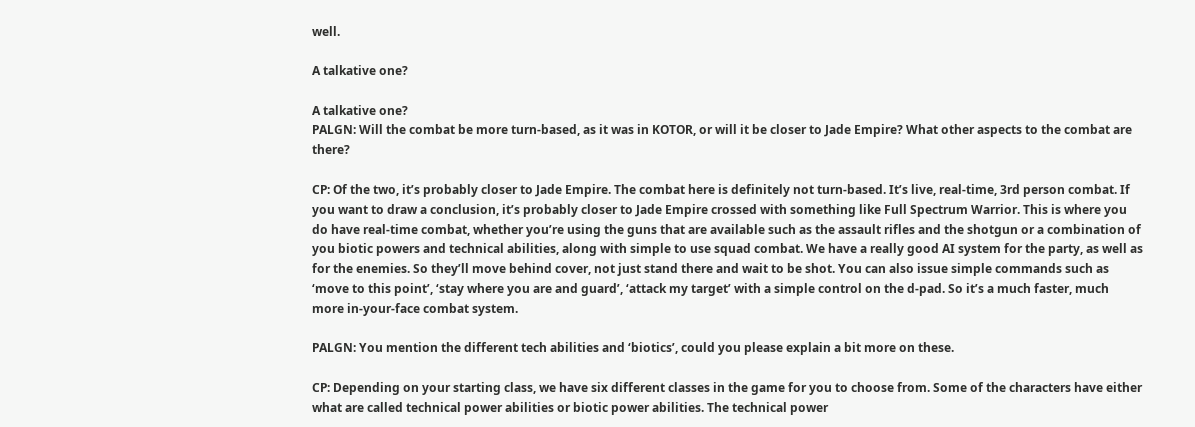well.

A talkative one?

A talkative one?
PALGN: Will the combat be more turn-based, as it was in KOTOR, or will it be closer to Jade Empire? What other aspects to the combat are there?

CP: Of the two, it’s probably closer to Jade Empire. The combat here is definitely not turn-based. It’s live, real-time, 3rd person combat. If you want to draw a conclusion, it’s probably closer to Jade Empire crossed with something like Full Spectrum Warrior. This is where you do have real-time combat, whether you’re using the guns that are available such as the assault rifles and the shotgun or a combination of you biotic powers and technical abilities, along with simple to use squad combat. We have a really good AI system for the party, as well as for the enemies. So they’ll move behind cover, not just stand there and wait to be shot. You can also issue simple commands such as ‘move to this point’, ‘stay where you are and guard’, ‘attack my target’ with a simple control on the d-pad. So it’s a much faster, much more in-your-face combat system.

PALGN: You mention the different tech abilities and ‘biotics’, could you please explain a bit more on these.

CP: Depending on your starting class, we have six different classes in the game for you to choose from. Some of the characters have either what are called technical power abilities or biotic power abilities. The technical power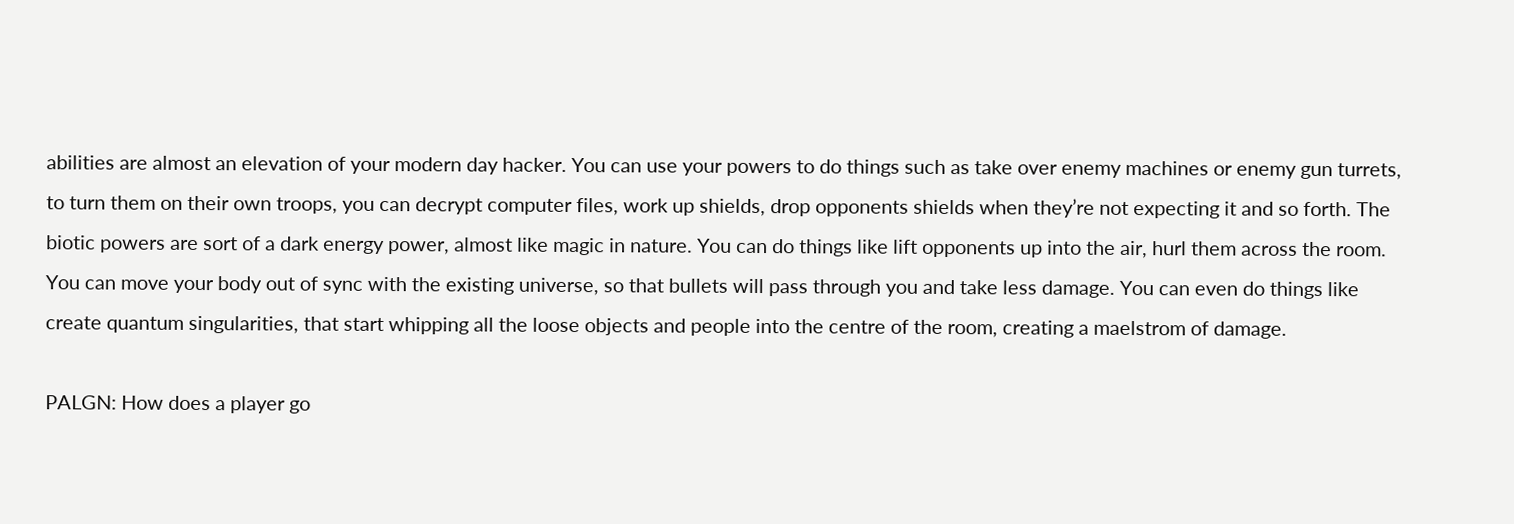abilities are almost an elevation of your modern day hacker. You can use your powers to do things such as take over enemy machines or enemy gun turrets, to turn them on their own troops, you can decrypt computer files, work up shields, drop opponents shields when they’re not expecting it and so forth. The biotic powers are sort of a dark energy power, almost like magic in nature. You can do things like lift opponents up into the air, hurl them across the room. You can move your body out of sync with the existing universe, so that bullets will pass through you and take less damage. You can even do things like create quantum singularities, that start whipping all the loose objects and people into the centre of the room, creating a maelstrom of damage.

PALGN: How does a player go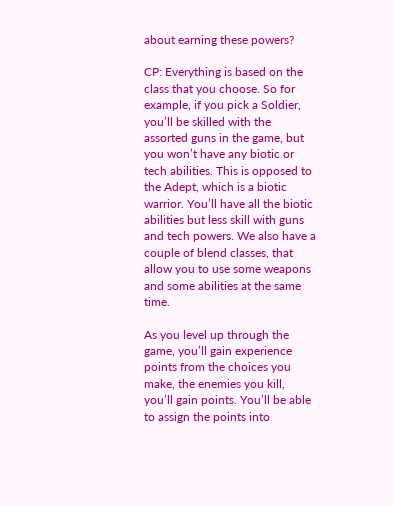about earning these powers?

CP: Everything is based on the class that you choose. So for example, if you pick a Soldier, you’ll be skilled with the assorted guns in the game, but you won’t have any biotic or tech abilities. This is opposed to the Adept, which is a biotic warrior. You’ll have all the biotic abilities but less skill with guns and tech powers. We also have a couple of blend classes, that allow you to use some weapons and some abilities at the same time.

As you level up through the game, you’ll gain experience points from the choices you make, the enemies you kill, you’ll gain points. You’ll be able to assign the points into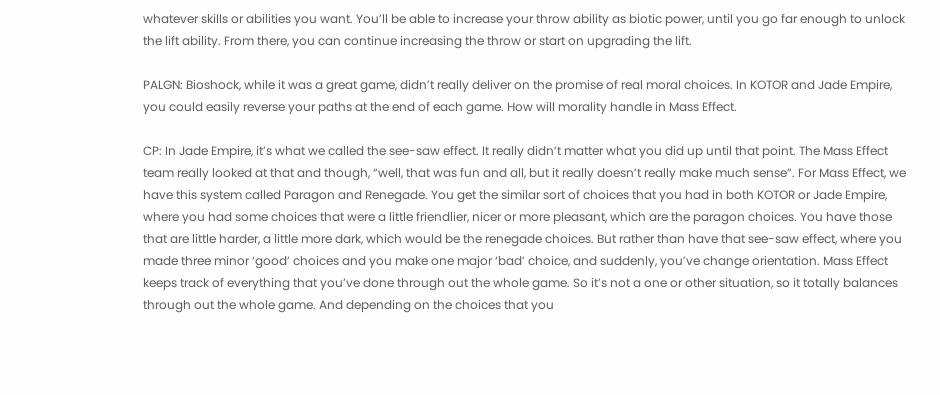whatever skills or abilities you want. You’ll be able to increase your throw ability as biotic power, until you go far enough to unlock the lift ability. From there, you can continue increasing the throw or start on upgrading the lift.

PALGN: Bioshock, while it was a great game, didn’t really deliver on the promise of real moral choices. In KOTOR and Jade Empire, you could easily reverse your paths at the end of each game. How will morality handle in Mass Effect.

CP: In Jade Empire, it’s what we called the see-saw effect. It really didn’t matter what you did up until that point. The Mass Effect team really looked at that and though, “well, that was fun and all, but it really doesn’t really make much sense”. For Mass Effect, we have this system called Paragon and Renegade. You get the similar sort of choices that you had in both KOTOR or Jade Empire, where you had some choices that were a little friendlier, nicer or more pleasant, which are the paragon choices. You have those that are little harder, a little more dark, which would be the renegade choices. But rather than have that see-saw effect, where you made three minor ‘good’ choices and you make one major ‘bad’ choice, and suddenly, you’ve change orientation. Mass Effect keeps track of everything that you’ve done through out the whole game. So it’s not a one or other situation, so it totally balances through out the whole game. And depending on the choices that you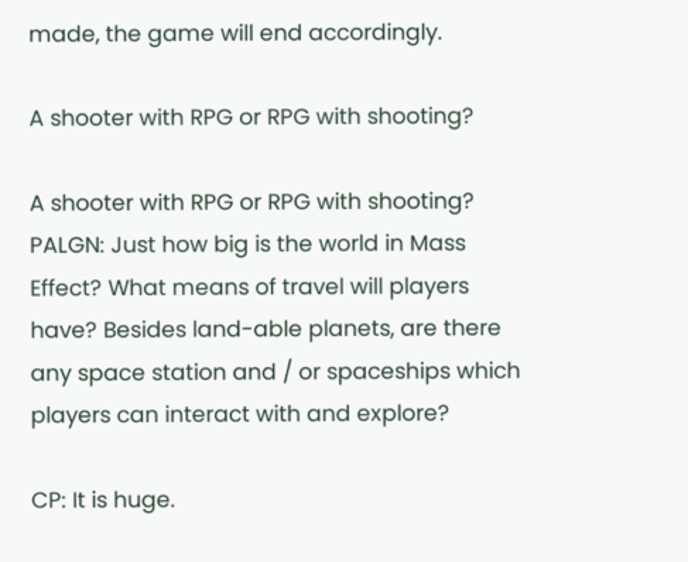made, the game will end accordingly.

A shooter with RPG or RPG with shooting?

A shooter with RPG or RPG with shooting?
PALGN: Just how big is the world in Mass Effect? What means of travel will players have? Besides land-able planets, are there any space station and / or spaceships which players can interact with and explore?

CP: It is huge.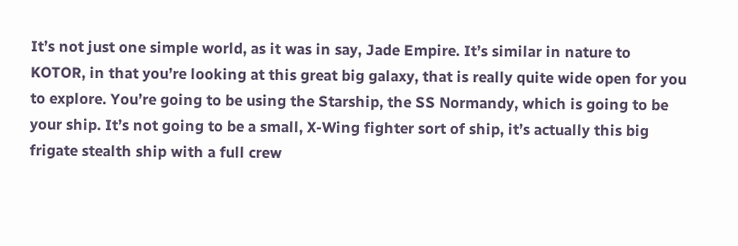It’s not just one simple world, as it was in say, Jade Empire. It’s similar in nature to KOTOR, in that you’re looking at this great big galaxy, that is really quite wide open for you to explore. You’re going to be using the Starship, the SS Normandy, which is going to be your ship. It’s not going to be a small, X-Wing fighter sort of ship, it’s actually this big frigate stealth ship with a full crew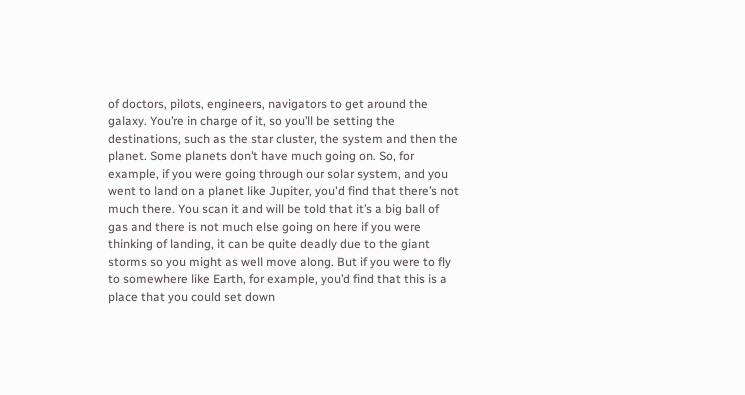of doctors, pilots, engineers, navigators to get around the galaxy. You’re in charge of it, so you’ll be setting the destinations, such as the star cluster, the system and then the planet. Some planets don’t have much going on. So, for example, if you were going through our solar system, and you went to land on a planet like Jupiter, you'd find that there’s not much there. You scan it and will be told that it’s a big ball of gas and there is not much else going on here if you were thinking of landing, it can be quite deadly due to the giant storms so you might as well move along. But if you were to fly to somewhere like Earth, for example, you’d find that this is a place that you could set down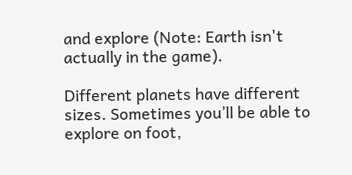and explore (Note: Earth isn't actually in the game).

Different planets have different sizes. Sometimes you’ll be able to explore on foot,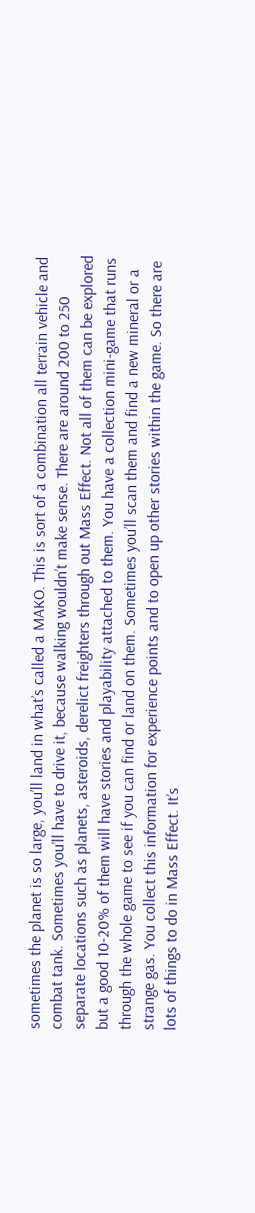sometimes the planet is so large, you’ll land in what’s called a MAKO. This is sort of a combination all terrain vehicle and combat tank. Sometimes you’ll have to drive it, because walking wouldn’t make sense. There are around 200 to 250 separate locations such as planets, asteroids, derelict freighters through out Mass Effect. Not all of them can be explored but a good 10-20% of them will have stories and playability attached to them. You have a collection mini-game that runs through the whole game to see if you can find or land on them. Sometimes you’ll scan them and find a new mineral or a strange gas. You collect this information for experience points and to open up other stories within the game. So there are lots of things to do in Mass Effect. It’s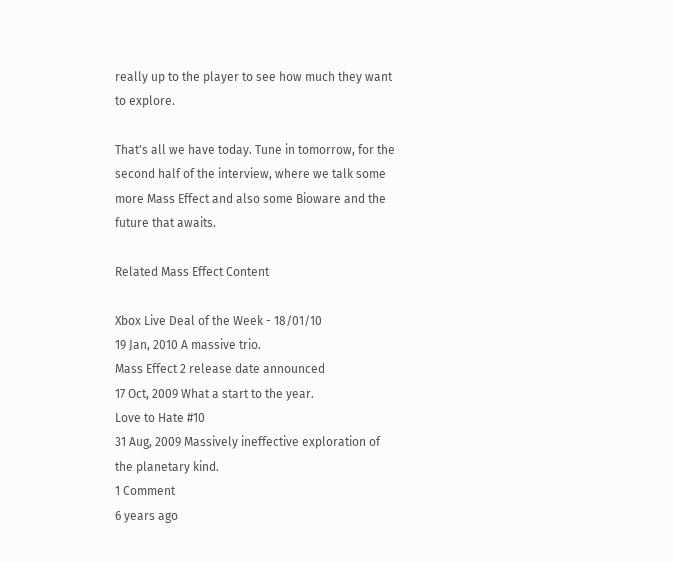really up to the player to see how much they want to explore.

That's all we have today. Tune in tomorrow, for the second half of the interview, where we talk some more Mass Effect and also some Bioware and the future that awaits.

Related Mass Effect Content

Xbox Live Deal of the Week - 18/01/10
19 Jan, 2010 A massive trio.
Mass Effect 2 release date announced
17 Oct, 2009 What a start to the year.
Love to Hate #10
31 Aug, 2009 Massively ineffective exploration of the planetary kind.
1 Comment
6 years ago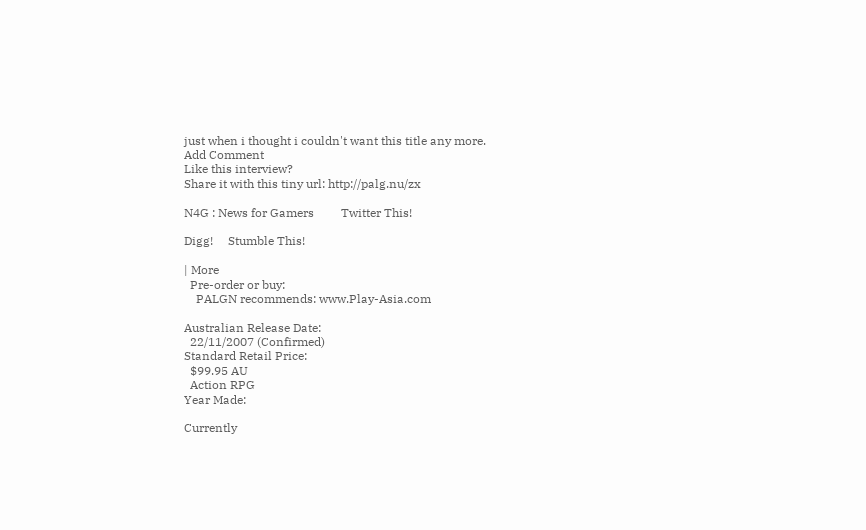just when i thought i couldn't want this title any more.
Add Comment
Like this interview?
Share it with this tiny url: http://palg.nu/zx

N4G : News for Gamers         Twitter This!

Digg!     Stumble This!

| More
  Pre-order or buy:
    PALGN recommends: www.Play-Asia.com

Australian Release Date:
  22/11/2007 (Confirmed)
Standard Retail Price:
  $99.95 AU
  Action RPG
Year Made:

Currently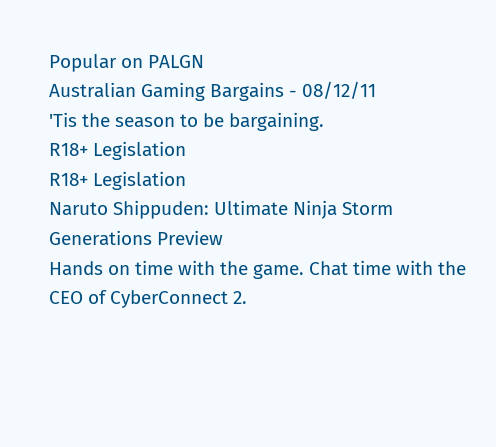Popular on PALGN
Australian Gaming Bargains - 08/12/11
'Tis the season to be bargaining.
R18+ Legislation
R18+ Legislation
Naruto Shippuden: Ultimate Ninja Storm Generations Preview
Hands on time with the game. Chat time with the CEO of CyberConnect 2.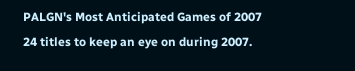PALGN's Most Anticipated Games of 2007
24 titles to keep an eye on during 2007.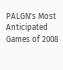PALGN's Most Anticipated Games of 2008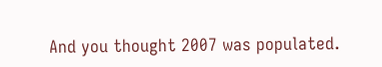And you thought 2007 was populated.